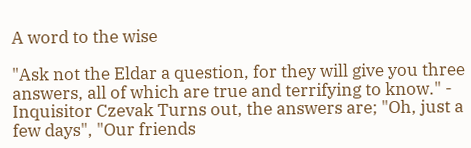A word to the wise

"Ask not the Eldar a question, for they will give you three answers, all of which are true and terrifying to know." - Inquisitor Czevak Turns out, the answers are; "Oh, just a few days", "Our friends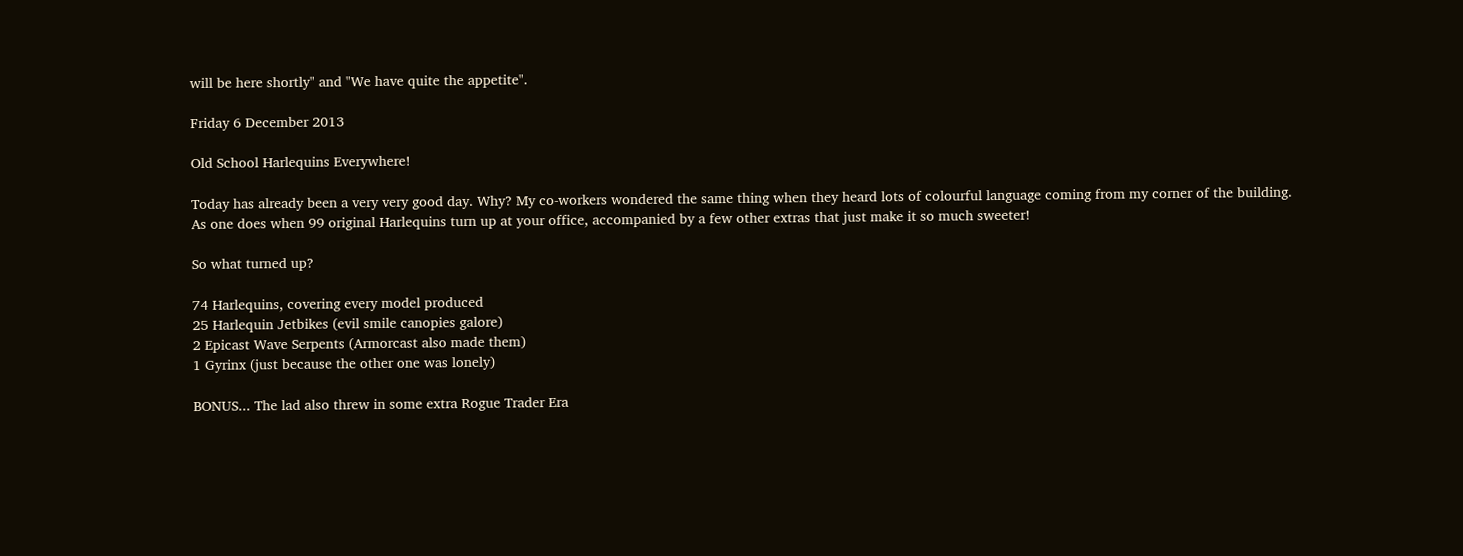will be here shortly" and "We have quite the appetite".

Friday 6 December 2013

Old School Harlequins Everywhere!

Today has already been a very very good day. Why? My co-workers wondered the same thing when they heard lots of colourful language coming from my corner of the building. As one does when 99 original Harlequins turn up at your office, accompanied by a few other extras that just make it so much sweeter!

So what turned up?

74 Harlequins, covering every model produced
25 Harlequin Jetbikes (evil smile canopies galore)
2 Epicast Wave Serpents (Armorcast also made them)
1 Gyrinx (just because the other one was lonely)

BONUS... The lad also threw in some extra Rogue Trader Era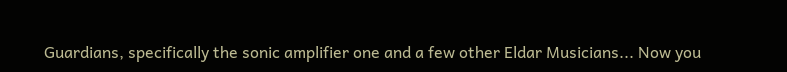Guardians, specifically the sonic amplifier one and a few other Eldar Musicians... Now you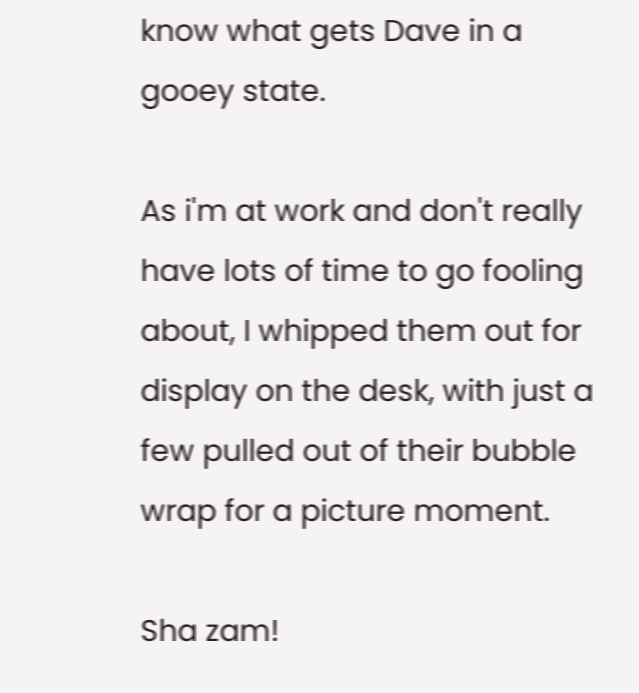know what gets Dave in a gooey state.

As i'm at work and don't really have lots of time to go fooling about, I whipped them out for display on the desk, with just a few pulled out of their bubble wrap for a picture moment.

Sha zam!